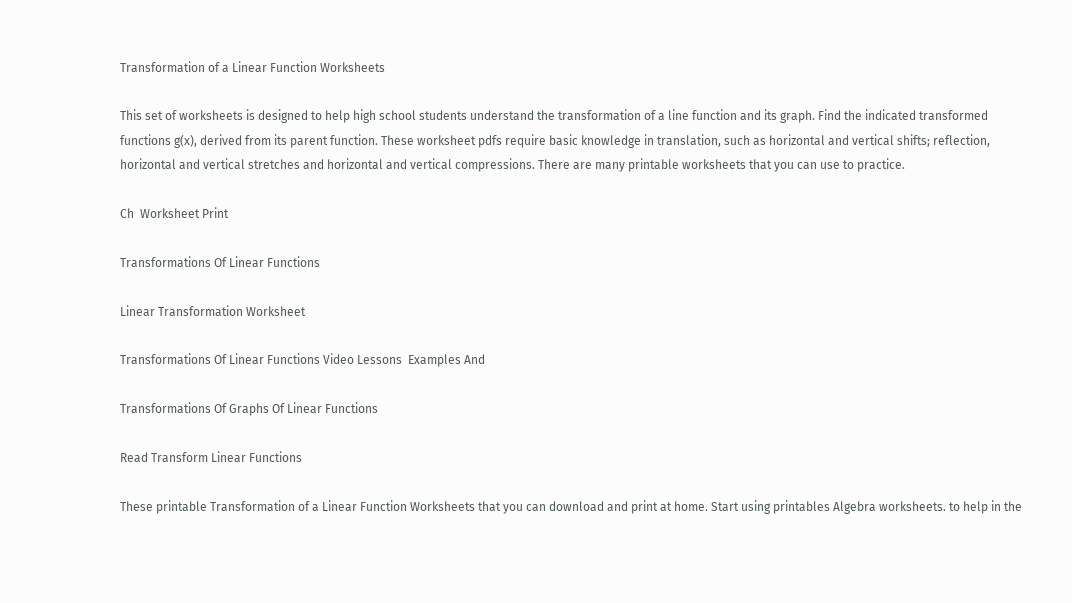Transformation of a Linear Function Worksheets

This set of worksheets is designed to help high school students understand the transformation of a line function and its graph. Find the indicated transformed functions g(x), derived from its parent function. These worksheet pdfs require basic knowledge in translation, such as horizontal and vertical shifts; reflection, horizontal and vertical stretches and horizontal and vertical compressions. There are many printable worksheets that you can use to practice.

Ch  Worksheet Print

Transformations Of Linear Functions

Linear Transformation Worksheet

Transformations Of Linear Functions Video Lessons  Examples And

Transformations Of Graphs Of Linear Functions

Read Transform Linear Functions

These printable Transformation of a Linear Function Worksheets that you can download and print at home. Start using printables Algebra worksheets. to help in the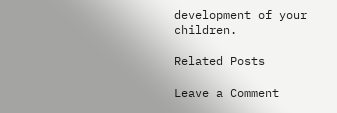development of your children.

Related Posts

Leave a Comment